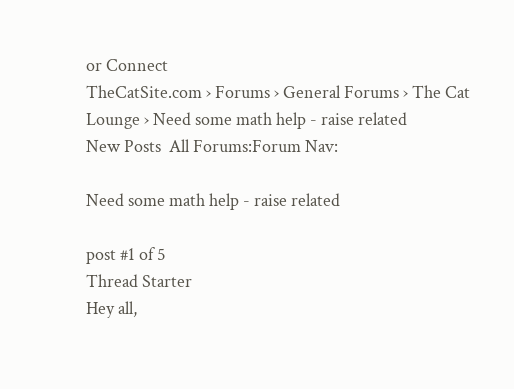or Connect
TheCatSite.com › Forums › General Forums › The Cat Lounge › Need some math help - raise related
New Posts  All Forums:Forum Nav:

Need some math help - raise related

post #1 of 5
Thread Starter
Hey all,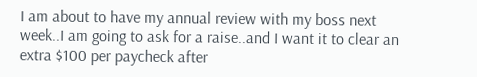I am about to have my annual review with my boss next week..I am going to ask for a raise..and I want it to clear an extra $100 per paycheck after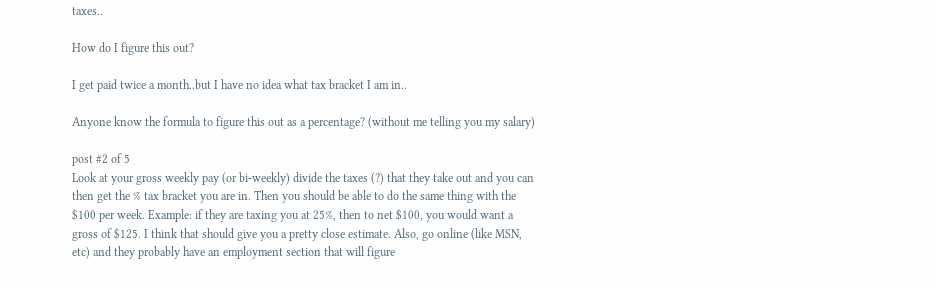taxes..

How do I figure this out?

I get paid twice a month..but I have no idea what tax bracket I am in..

Anyone know the formula to figure this out as a percentage? (without me telling you my salary)

post #2 of 5
Look at your gross weekly pay (or bi-weekly) divide the taxes (?) that they take out and you can then get the % tax bracket you are in. Then you should be able to do the same thing with the $100 per week. Example: if they are taxing you at 25%, then to net $100, you would want a gross of $125. I think that should give you a pretty close estimate. Also, go online (like MSN, etc) and they probably have an employment section that will figure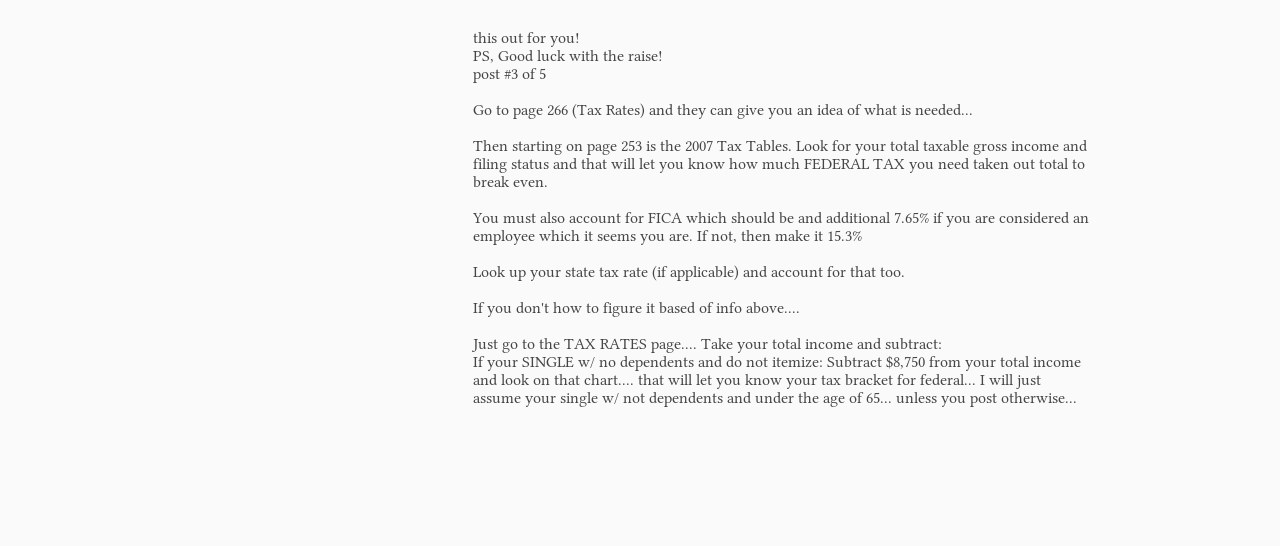this out for you!
PS, Good luck with the raise!
post #3 of 5

Go to page 266 (Tax Rates) and they can give you an idea of what is needed...

Then starting on page 253 is the 2007 Tax Tables. Look for your total taxable gross income and filing status and that will let you know how much FEDERAL TAX you need taken out total to break even.

You must also account for FICA which should be and additional 7.65% if you are considered an employee which it seems you are. If not, then make it 15.3%

Look up your state tax rate (if applicable) and account for that too.

If you don't how to figure it based of info above....

Just go to the TAX RATES page.... Take your total income and subtract:
If your SINGLE w/ no dependents and do not itemize: Subtract $8,750 from your total income and look on that chart.... that will let you know your tax bracket for federal... I will just assume your single w/ not dependents and under the age of 65... unless you post otherwise...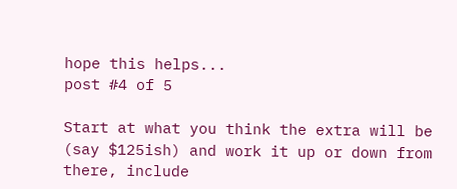hope this helps...
post #4 of 5

Start at what you think the extra will be (say $125ish) and work it up or down from there, include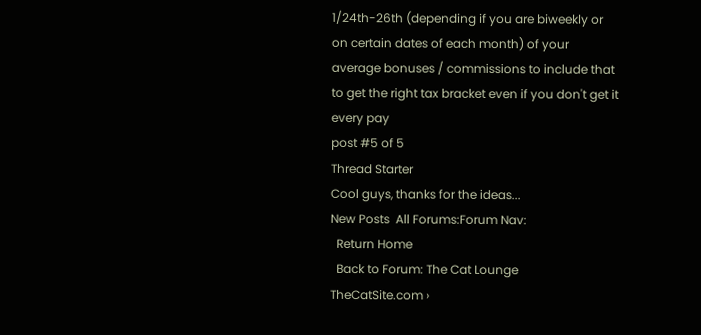1/24th-26th (depending if you are biweekly or on certain dates of each month) of your average bonuses / commissions to include that to get the right tax bracket even if you don't get it every pay
post #5 of 5
Thread Starter
Cool guys, thanks for the ideas...
New Posts  All Forums:Forum Nav:
  Return Home
  Back to Forum: The Cat Lounge
TheCatSite.com ›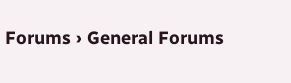Forums › General Forums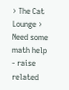› The Cat Lounge › Need some math help - raise related